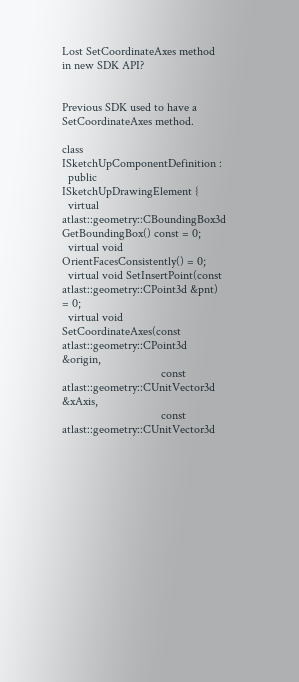Lost SetCoordinateAxes method in new SDK API?


Previous SDK used to have a SetCoordinateAxes method.

class ISketchUpComponentDefinition :
  public ISketchUpDrawingElement {
  virtual atlast::geometry::CBoundingBox3d GetBoundingBox() const = 0;
  virtual void OrientFacesConsistently() = 0;
  virtual void SetInsertPoint(const atlast::geometry::CPoint3d &pnt) = 0;
  virtual void SetCoordinateAxes(const atlast::geometry::CPoint3d &origin,
                                 const atlast::geometry::CUnitVector3d &xAxis,
                                 const atlast::geometry::CUnitVector3d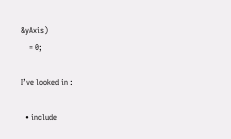&yAxis)
    = 0;

I’ve looked in :

  • include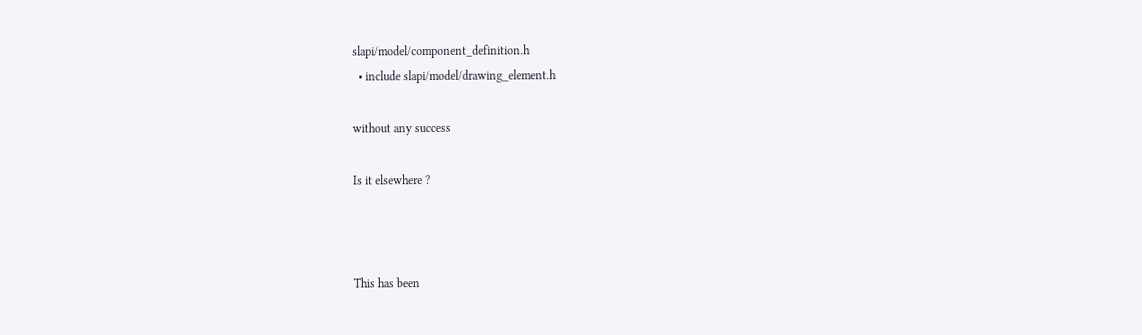slapi/model/component_definition.h
  • include slapi/model/drawing_element.h

without any success

Is it elsewhere ?



This has been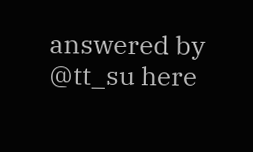answered by @tt_su here